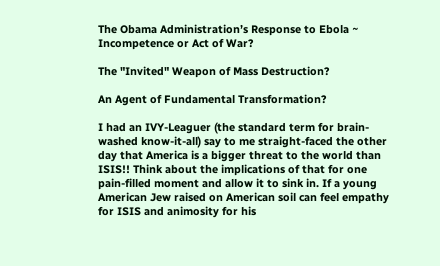The Obama Administration’s Response to Ebola ~ Incompetence or Act of War?

The "Invited" Weapon of Mass Destruction?

An Agent of Fundamental Transformation?

I had an IVY-Leaguer (the standard term for brain-washed know-it-all) say to me straight-faced the other day that America is a bigger threat to the world than ISIS!! Think about the implications of that for one pain-filled moment and allow it to sink in. If a young American Jew raised on American soil can feel empathy for ISIS and animosity for his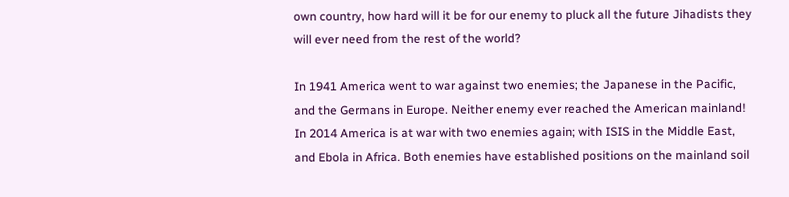own country, how hard will it be for our enemy to pluck all the future Jihadists they will ever need from the rest of the world?

In 1941 America went to war against two enemies; the Japanese in the Pacific, and the Germans in Europe. Neither enemy ever reached the American mainland! In 2014 America is at war with two enemies again; with ISIS in the Middle East, and Ebola in Africa. Both enemies have established positions on the mainland soil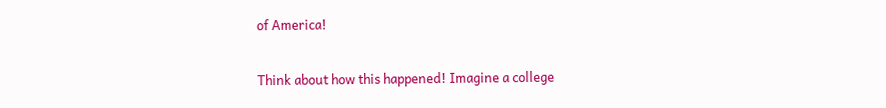of America!

Think about how this happened! Imagine a college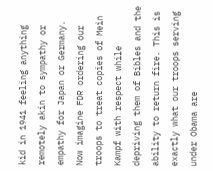kid in 1941 feeling anything remotely akin to sympathy or empathy for Japan or Germany. Now imagine FDR ordering our troops to treat copies of Mein Kampf with respect while depriving them of Bibles and the ability to return fire. This is exactly what our troops serving under Obama are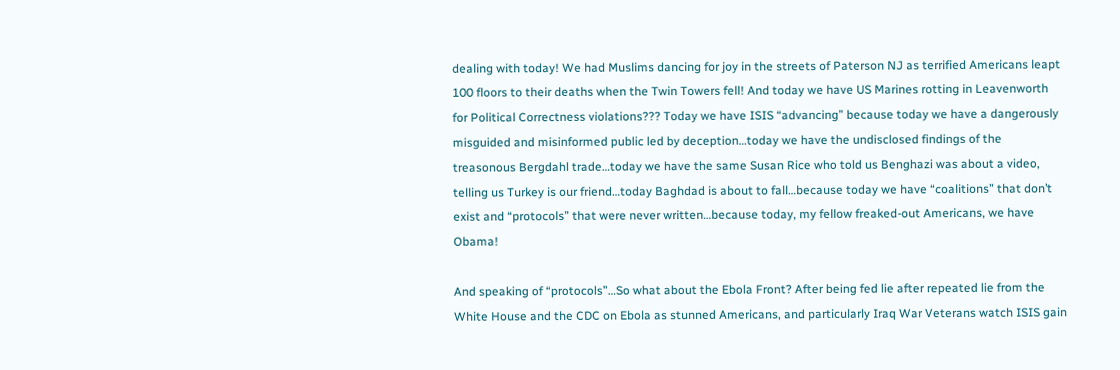dealing with today! We had Muslims dancing for joy in the streets of Paterson NJ as terrified Americans leapt 100 floors to their deaths when the Twin Towers fell! And today we have US Marines rotting in Leavenworth for Political Correctness violations??? Today we have ISIS “advancing” because today we have a dangerously misguided and misinformed public led by deception…today we have the undisclosed findings of the treasonous Bergdahl trade…today we have the same Susan Rice who told us Benghazi was about a video, telling us Turkey is our friend…today Baghdad is about to fall…because today we have “coalitions” that don’t exist and “protocols” that were never written…because today, my fellow freaked-out Americans, we have Obama!

And speaking of “protocols”…So what about the Ebola Front? After being fed lie after repeated lie from the White House and the CDC on Ebola as stunned Americans, and particularly Iraq War Veterans watch ISIS gain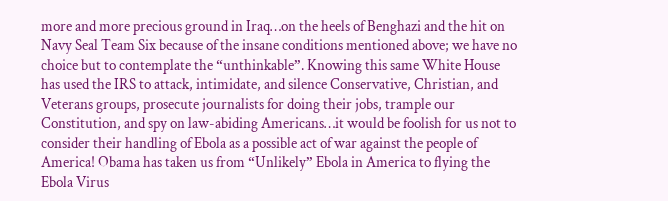more and more precious ground in Iraq…on the heels of Benghazi and the hit on Navy Seal Team Six because of the insane conditions mentioned above; we have no choice but to contemplate the “unthinkable”. Knowing this same White House has used the IRS to attack, intimidate, and silence Conservative, Christian, and Veterans groups, prosecute journalists for doing their jobs, trample our Constitution, and spy on law-abiding Americans…it would be foolish for us not to consider their handling of Ebola as a possible act of war against the people of America! Obama has taken us from “Unlikely” Ebola in America to flying the Ebola Virus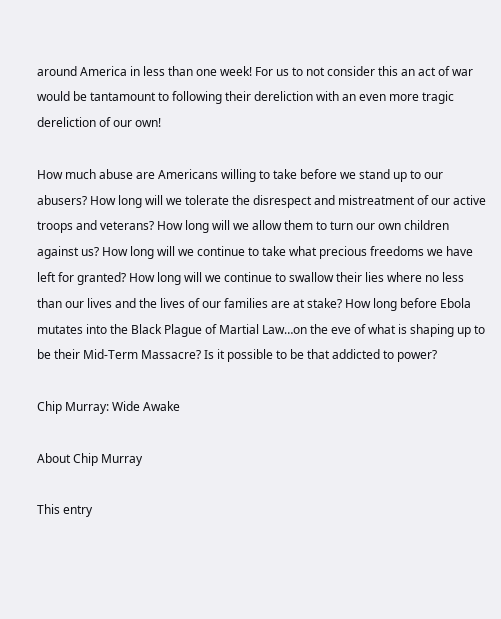around America in less than one week! For us to not consider this an act of war would be tantamount to following their dereliction with an even more tragic dereliction of our own!

How much abuse are Americans willing to take before we stand up to our abusers? How long will we tolerate the disrespect and mistreatment of our active troops and veterans? How long will we allow them to turn our own children against us? How long will we continue to take what precious freedoms we have left for granted? How long will we continue to swallow their lies where no less than our lives and the lives of our families are at stake? How long before Ebola mutates into the Black Plague of Martial Law…on the eve of what is shaping up to be their Mid-Term Massacre? Is it possible to be that addicted to power?

Chip Murray: Wide Awake

About Chip Murray

This entry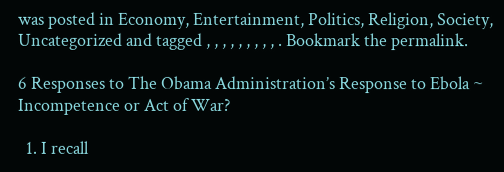was posted in Economy, Entertainment, Politics, Religion, Society, Uncategorized and tagged , , , , , , , , , . Bookmark the permalink.

6 Responses to The Obama Administration’s Response to Ebola ~ Incompetence or Act of War?

  1. I recall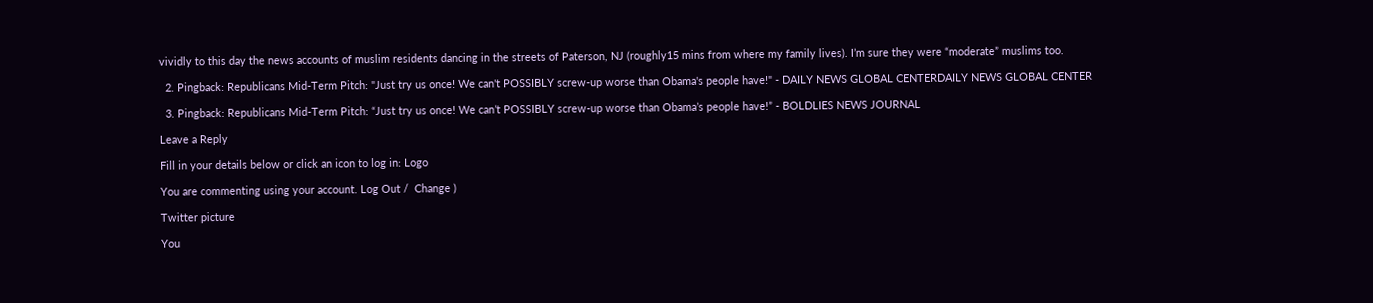vividly to this day the news accounts of muslim residents dancing in the streets of Paterson, NJ (roughly15 mins from where my family lives). I’m sure they were “moderate” muslims too.

  2. Pingback: Republicans Mid-Term Pitch: "Just try us once! We can't POSSIBLY screw-up worse than Obama's people have!" - DAILY NEWS GLOBAL CENTERDAILY NEWS GLOBAL CENTER

  3. Pingback: Republicans Mid-Term Pitch: “Just try us once! We can’t POSSIBLY screw-up worse than Obama’s people have!” - BOLDLIES NEWS JOURNAL

Leave a Reply

Fill in your details below or click an icon to log in: Logo

You are commenting using your account. Log Out /  Change )

Twitter picture

You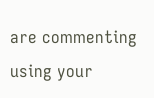are commenting using your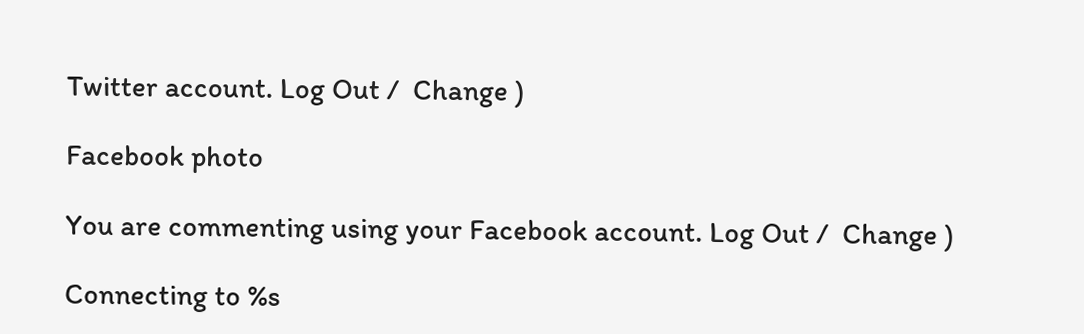Twitter account. Log Out /  Change )

Facebook photo

You are commenting using your Facebook account. Log Out /  Change )

Connecting to %s